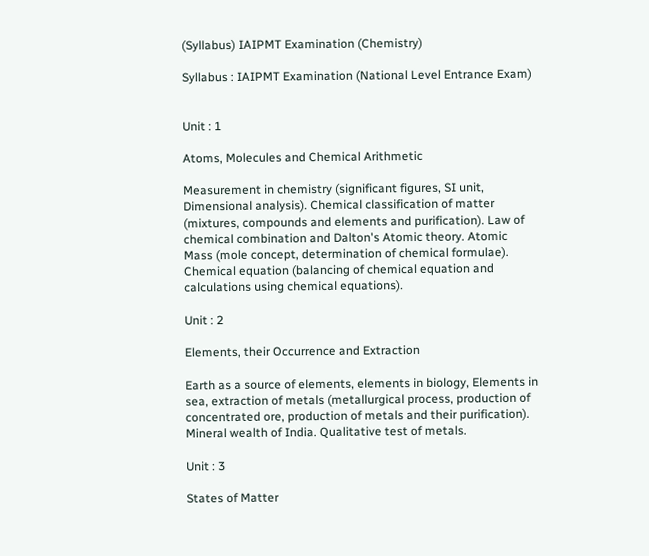(Syllabus) IAIPMT Examination (Chemistry)

Syllabus : IAIPMT Examination (National Level Entrance Exam)


Unit : 1

Atoms, Molecules and Chemical Arithmetic

Measurement in chemistry (significant figures, SI unit, Dimensional analysis). Chemical classification of matter (mixtures, compounds and elements and purification). Law of chemical combination and Dalton's Atomic theory. Atomic Mass (mole concept, determination of chemical formulae). Chemical equation (balancing of chemical equation and calculations using chemical equations).

Unit : 2

Elements, their Occurrence and Extraction

Earth as a source of elements, elements in biology, Elements in sea, extraction of metals (metallurgical process, production of concentrated ore, production of metals and their purification). Mineral wealth of India. Qualitative test of metals.

Unit : 3

States of Matter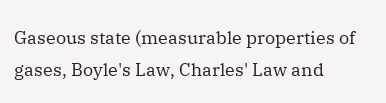Gaseous state (measurable properties of gases, Boyle's Law, Charles' Law and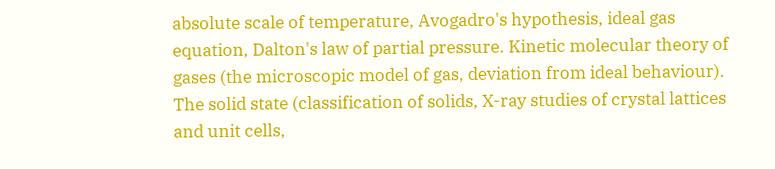absolute scale of temperature, Avogadro's hypothesis, ideal gas equation, Dalton's law of partial pressure. Kinetic molecular theory of gases (the microscopic model of gas, deviation from ideal behaviour). The solid state (classification of solids, X-ray studies of crystal lattices and unit cells,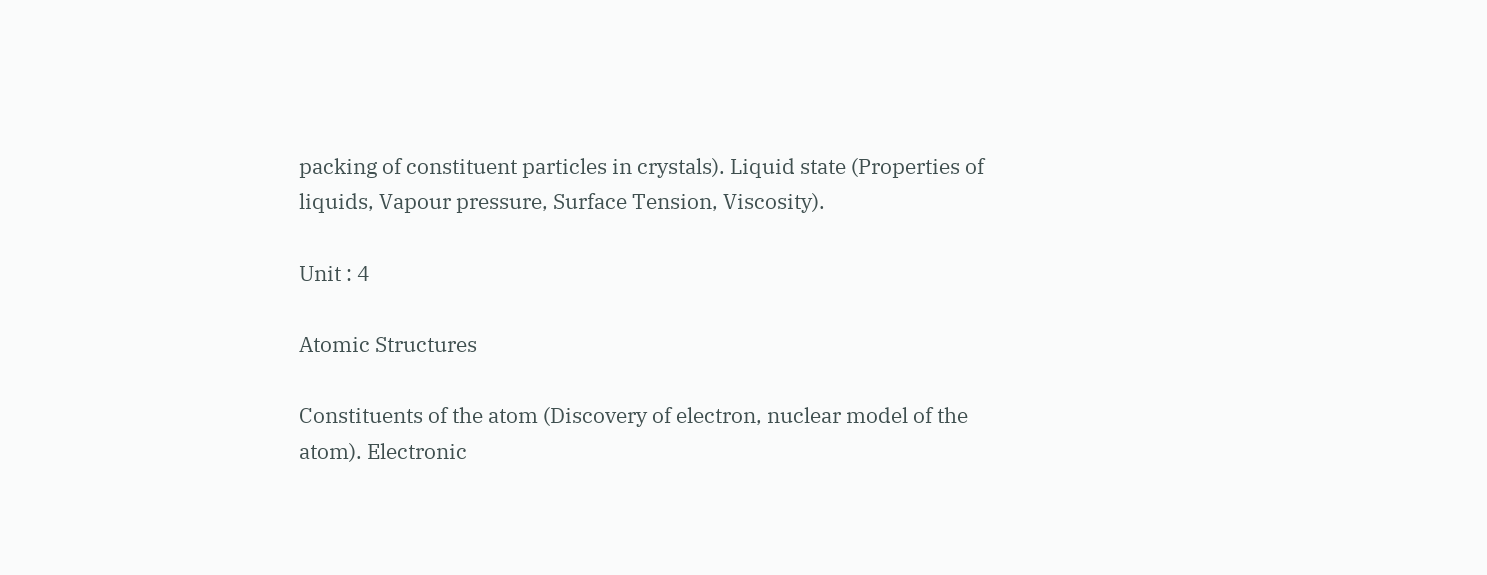packing of constituent particles in crystals). Liquid state (Properties of liquids, Vapour pressure, Surface Tension, Viscosity).

Unit : 4

Atomic Structures

Constituents of the atom (Discovery of electron, nuclear model of the atom). Electronic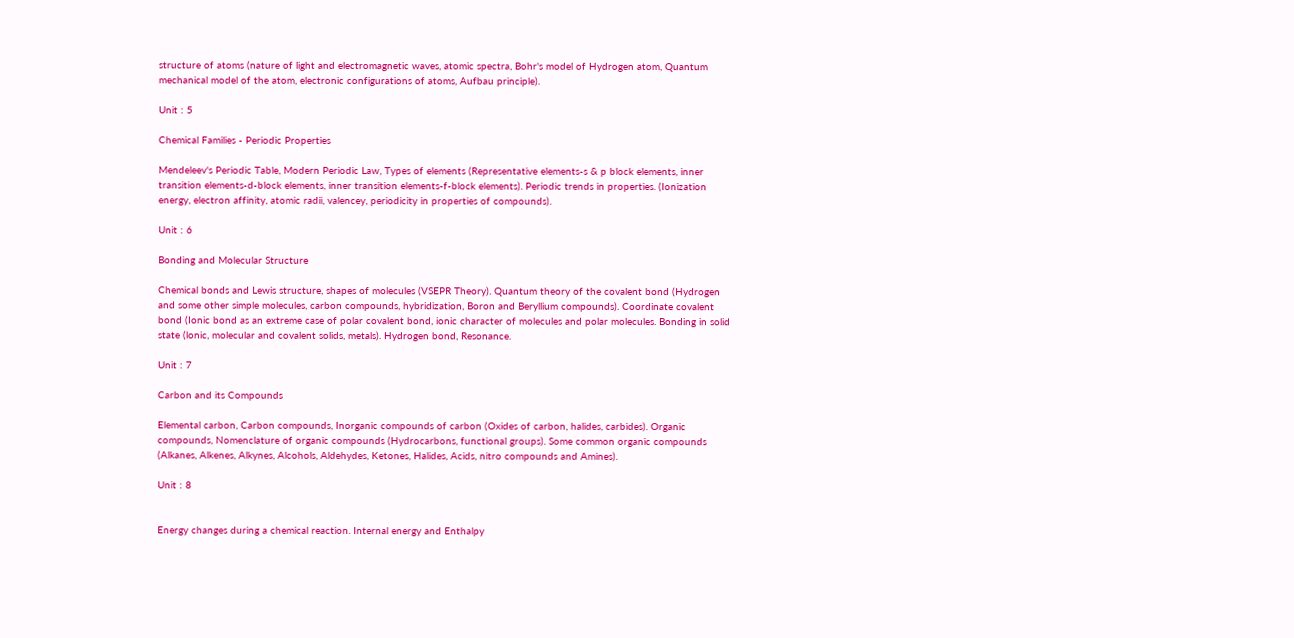structure of atoms (nature of light and electromagnetic waves, atomic spectra, Bohr's model of Hydrogen atom, Quantum mechanical model of the atom, electronic configurations of atoms, Aufbau principle).

Unit : 5

Chemical Families - Periodic Properties

Mendeleev's Periodic Table, Modern Periodic Law, Types of elements (Representative elements-s & p block elements, inner transition elements-d-block elements, inner transition elements-f-block elements). Periodic trends in properties. (Ionization energy, electron affinity, atomic radii, valencey, periodicity in properties of compounds).

Unit : 6

Bonding and Molecular Structure

Chemical bonds and Lewis structure, shapes of molecules (VSEPR Theory). Quantum theory of the covalent bond (Hydrogen and some other simple molecules, carbon compounds, hybridization, Boron and Beryllium compounds). Coordinate covalent bond (Ionic bond as an extreme case of polar covalent bond, ionic character of molecules and polar molecules. Bonding in solid state (lonic, molecular and covalent solids, metals). Hydrogen bond, Resonance.

Unit : 7

Carbon and its Compounds

Elemental carbon, Carbon compounds, Inorganic compounds of carbon (Oxides of carbon, halides, carbides). Organic compounds, Nomenclature of organic compounds (Hydrocarbons, functional groups). Some common organic compounds (Alkanes, Alkenes, Alkynes, Alcohols, Aldehydes, Ketones, Halides, Acids, nitro compounds and Amines).

Unit : 8


Energy changes during a chemical reaction. Internal energy and Enthalpy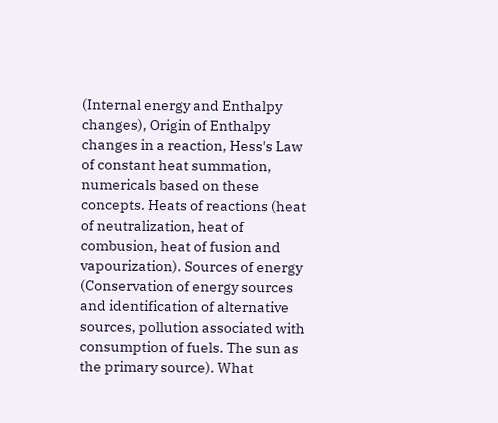(Internal energy and Enthalpy changes), Origin of Enthalpy changes in a reaction, Hess's Law of constant heat summation, numericals based on these concepts. Heats of reactions (heat of neutralization, heat of combusion, heat of fusion and vapourization). Sources of energy (Conservation of energy sources and identification of alternative sources, pollution associated with consumption of fuels. The sun as the primary source). What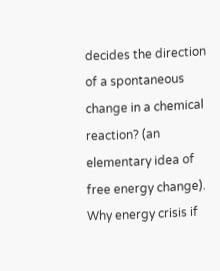decides the direction of a spontaneous change in a chemical reaction? (an elementary idea of free energy change). Why energy crisis if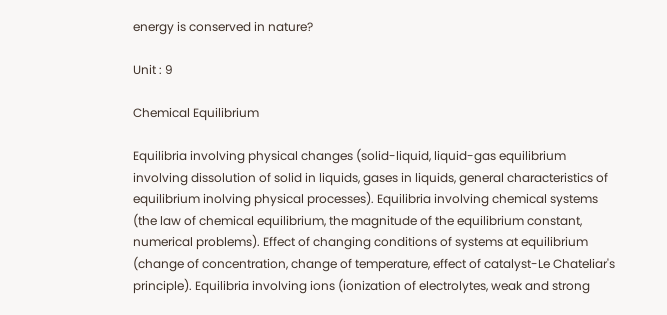energy is conserved in nature?

Unit : 9

Chemical Equilibrium

Equilibria involving physical changes (solid-liquid, liquid-gas equilibrium involving dissolution of solid in liquids, gases in liquids, general characteristics of equilibrium inolving physical processes). Equilibria involving chemical systems (the law of chemical equilibrium, the magnitude of the equilibrium constant, numerical problems). Effect of changing conditions of systems at equilibrium (change of concentration, change of temperature, effect of catalyst-Le Chateliar's principle). Equilibria involving ions (ionization of electrolytes, weak and strong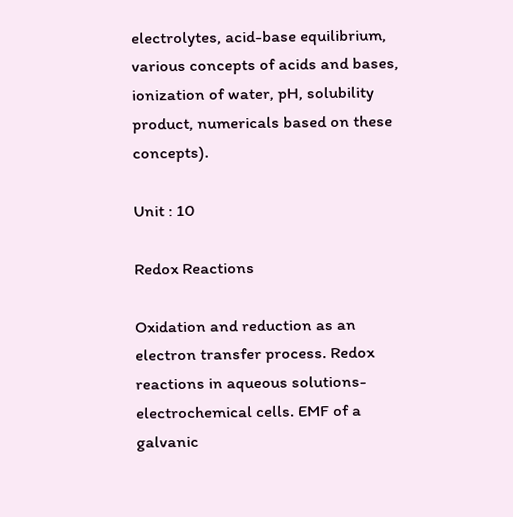electrolytes, acid-base equilibrium, various concepts of acids and bases, ionization of water, pH, solubility product, numericals based on these concepts).

Unit : 10

Redox Reactions

Oxidation and reduction as an electron transfer process. Redox reactions in aqueous solutions-electrochemical cells. EMF of a galvanic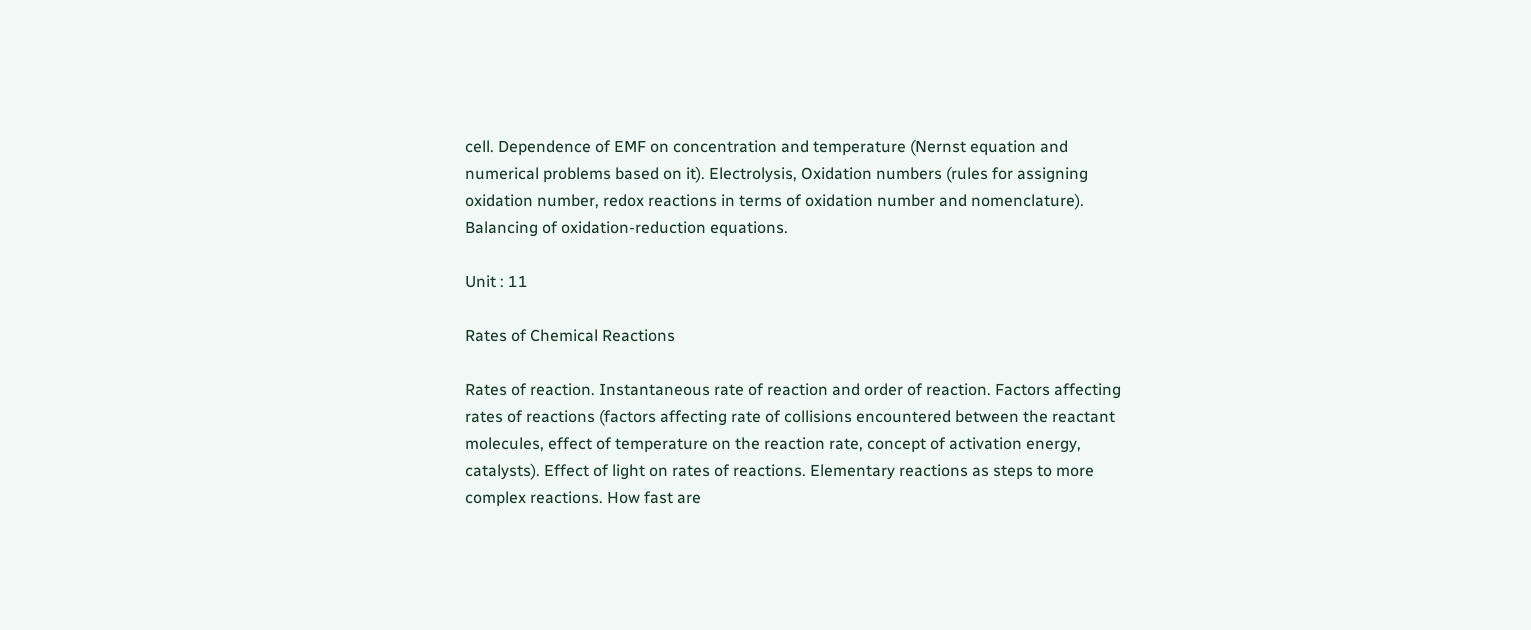cell. Dependence of EMF on concentration and temperature (Nernst equation and numerical problems based on it). Electrolysis, Oxidation numbers (rules for assigning oxidation number, redox reactions in terms of oxidation number and nomenclature). Balancing of oxidation-reduction equations.

Unit : 11

Rates of Chemical Reactions

Rates of reaction. Instantaneous rate of reaction and order of reaction. Factors affecting rates of reactions (factors affecting rate of collisions encountered between the reactant molecules, effect of temperature on the reaction rate, concept of activation energy, catalysts). Effect of light on rates of reactions. Elementary reactions as steps to more complex reactions. How fast are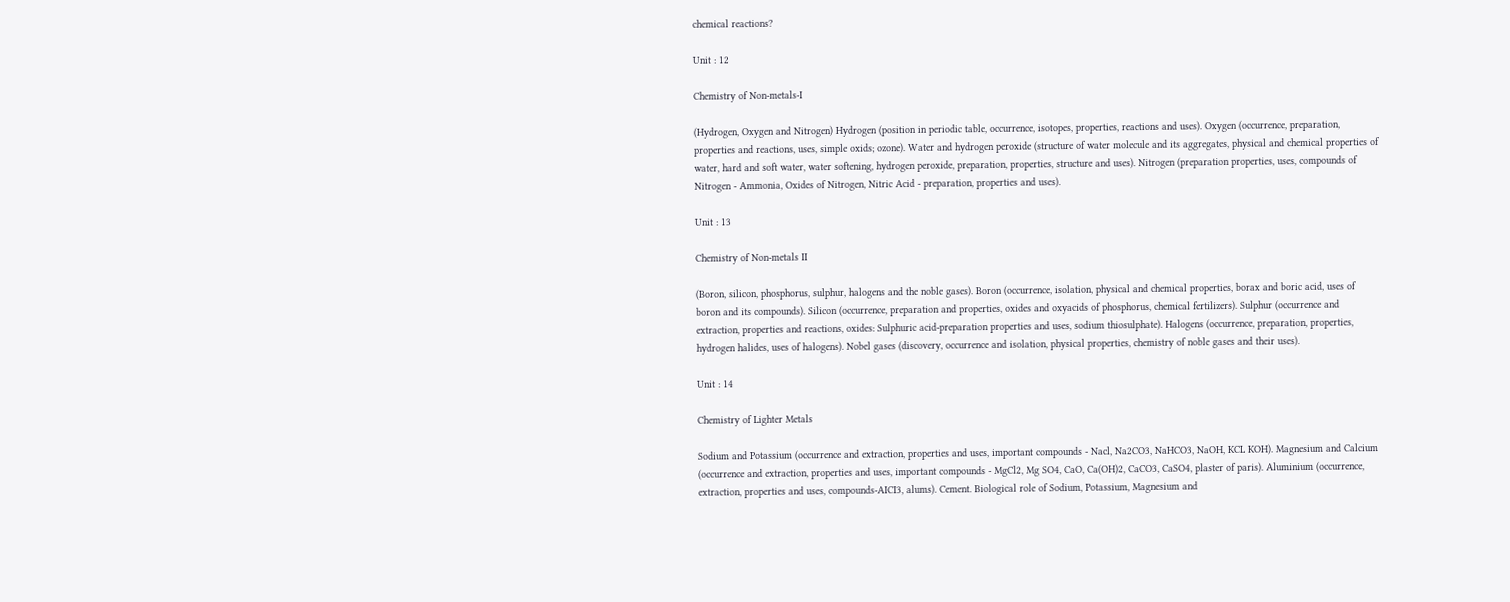chemical reactions?

Unit : 12

Chemistry of Non-metals-I

(Hydrogen, Oxygen and Nitrogen) Hydrogen (position in periodic table, occurrence, isotopes, properties, reactions and uses). Oxygen (occurrence, preparation, properties and reactions, uses, simple oxids; ozone). Water and hydrogen peroxide (structure of water molecule and its aggregates, physical and chemical properties of water, hard and soft water, water softening, hydrogen peroxide, preparation, properties, structure and uses). Nitrogen (preparation properties, uses, compounds of Nitrogen - Ammonia, Oxides of Nitrogen, Nitric Acid - preparation, properties and uses).

Unit : 13

Chemistry of Non-metals II

(Boron, silicon, phosphorus, sulphur, halogens and the noble gases). Boron (occurrence, isolation, physical and chemical properties, borax and boric acid, uses of boron and its compounds). Silicon (occurrence, preparation and properties, oxides and oxyacids of phosphorus, chemical fertilizers). Sulphur (occurrence and extraction, properties and reactions, oxides: Sulphuric acid-preparation properties and uses, sodium thiosulphate). Halogens (occurrence, preparation, properties, hydrogen halides, uses of halogens). Nobel gases (discovery, occurrence and isolation, physical properties, chemistry of noble gases and their uses).

Unit : 14

Chemistry of Lighter Metals

Sodium and Potassium (occurrence and extraction, properties and uses, important compounds - Nacl, Na2CO3, NaHCO3, NaOH, KCL KOH). Magnesium and Calcium (occurrence and extraction, properties and uses, important compounds - MgCl2, Mg SO4, CaO, Ca(OH)2, CaCO3, CaSO4, plaster of paris). Aluminium (occurrence, extraction, properties and uses, compounds-AICI3, alums). Cement. Biological role of Sodium, Potassium, Magnesium and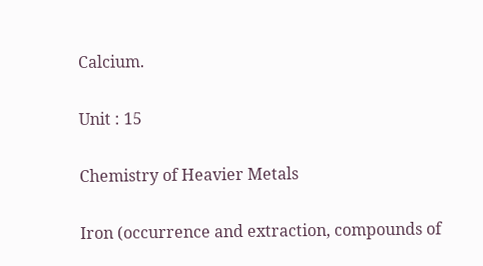Calcium.

Unit : 15

Chemistry of Heavier Metals

Iron (occurrence and extraction, compounds of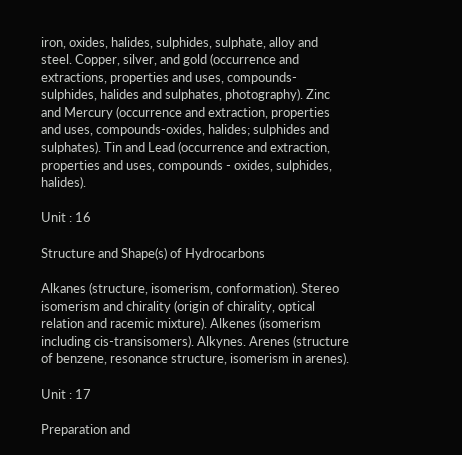iron, oxides, halides, sulphides, sulphate, alloy and steel. Copper, silver, and gold (occurrence and extractions, properties and uses, compounds-sulphides, halides and sulphates, photography). Zinc and Mercury (occurrence and extraction, properties and uses, compounds-oxides, halides; sulphides and sulphates). Tin and Lead (occurrence and extraction, properties and uses, compounds - oxides, sulphides, halides).

Unit : 16

Structure and Shape(s) of Hydrocarbons

Alkanes (structure, isomerism, conformation). Stereo isomerism and chirality (origin of chirality, optical relation and racemic mixture). Alkenes (isomerism including cis-transisomers). Alkynes. Arenes (structure of benzene, resonance structure, isomerism in arenes).

Unit : 17

Preparation and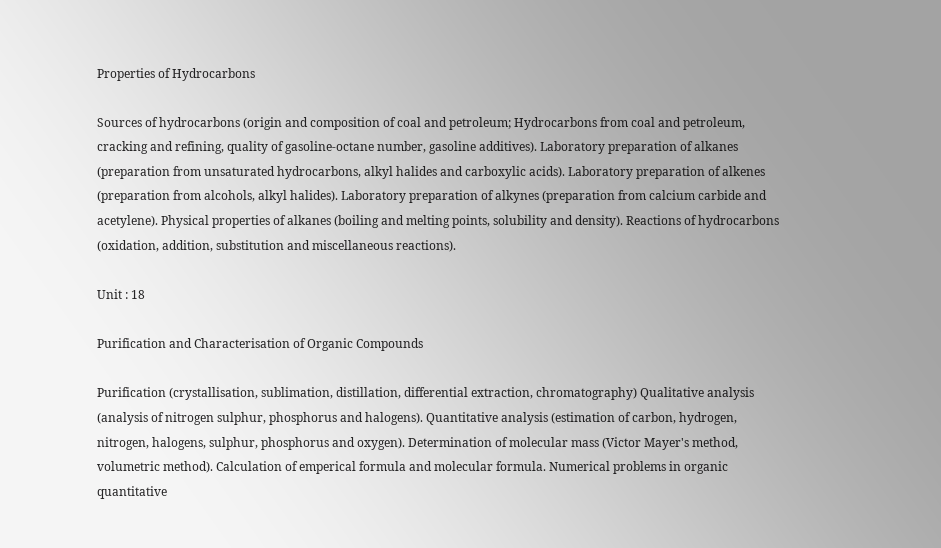Properties of Hydrocarbons

Sources of hydrocarbons (origin and composition of coal and petroleum; Hydrocarbons from coal and petroleum, cracking and refining, quality of gasoline-octane number, gasoline additives). Laboratory preparation of alkanes (preparation from unsaturated hydrocarbons, alkyl halides and carboxylic acids). Laboratory preparation of alkenes (preparation from alcohols, alkyl halides). Laboratory preparation of alkynes (preparation from calcium carbide and acetylene). Physical properties of alkanes (boiling and melting points, solubility and density). Reactions of hydrocarbons (oxidation, addition, substitution and miscellaneous reactions).

Unit : 18

Purification and Characterisation of Organic Compounds

Purification (crystallisation, sublimation, distillation, differential extraction, chromatography) Qualitative analysis (analysis of nitrogen sulphur, phosphorus and halogens). Quantitative analysis (estimation of carbon, hydrogen, nitrogen, halogens, sulphur, phosphorus and oxygen). Determination of molecular mass (Victor Mayer's method, volumetric method). Calculation of emperical formula and molecular formula. Numerical problems in organic quantitative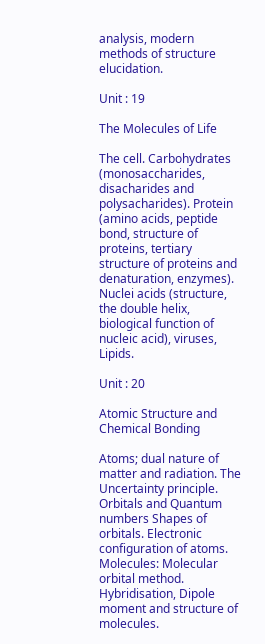analysis, modern methods of structure elucidation.

Unit : 19

The Molecules of Life

The cell. Carbohydrates (monosaccharides, disacharides and polysacharides). Protein (amino acids, peptide bond, structure of proteins, tertiary structure of proteins and denaturation, enzymes). Nuclei acids (structure, the double helix, biological function of nucleic acid), viruses, Lipids.

Unit : 20

Atomic Structure and Chemical Bonding

Atoms; dual nature of matter and radiation. The Uncertainty principle. Orbitals and Quantum numbers Shapes of orbitals. Electronic configuration of atoms. Molecules: Molecular orbital method. Hybridisation, Dipole moment and structure of molecules.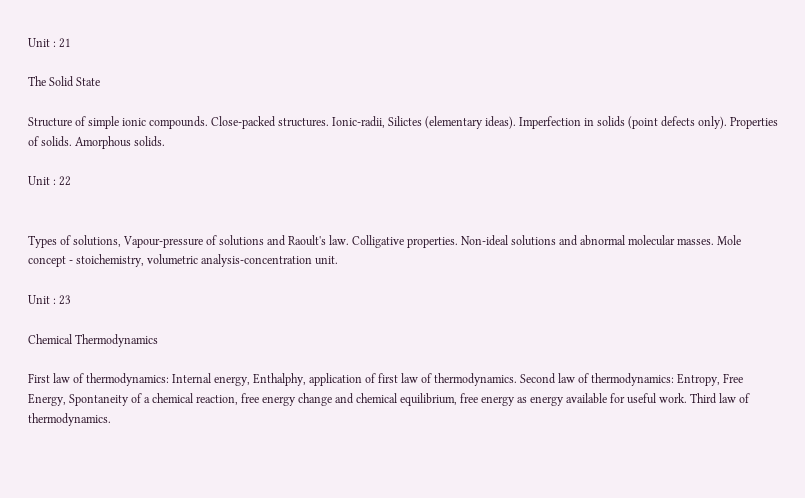Unit : 21

The Solid State

Structure of simple ionic compounds. Close-packed structures. Ionic-radii, Silictes (elementary ideas). Imperfection in solids (point defects only). Properties of solids. Amorphous solids.

Unit : 22


Types of solutions, Vapour-pressure of solutions and Raoult's law. Colligative properties. Non-ideal solutions and abnormal molecular masses. Mole concept - stoichemistry, volumetric analysis-concentration unit.

Unit : 23

Chemical Thermodynamics

First law of thermodynamics: Internal energy, Enthalphy, application of first law of thermodynamics. Second law of thermodynamics: Entropy, Free Energy, Spontaneity of a chemical reaction, free energy change and chemical equilibrium, free energy as energy available for useful work. Third law of thermodynamics.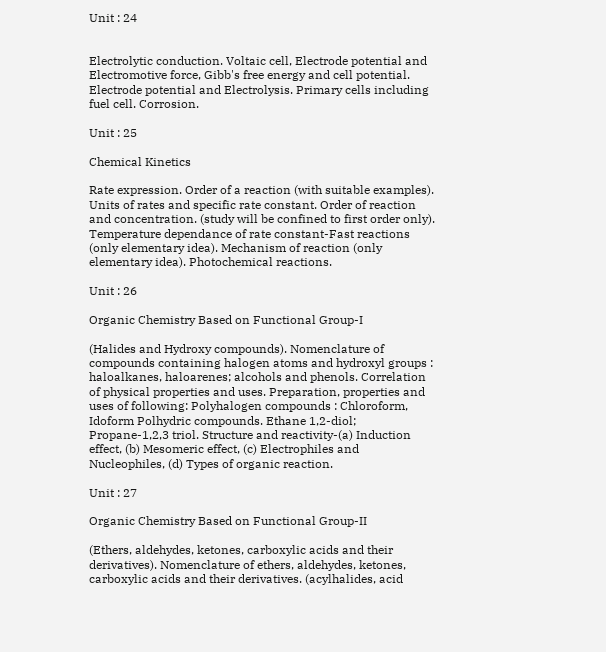Unit : 24


Electrolytic conduction. Voltaic cell, Electrode potential and Electromotive force, Gibb's free energy and cell potential. Electrode potential and Electrolysis. Primary cells including fuel cell. Corrosion.

Unit : 25

Chemical Kinetics

Rate expression. Order of a reaction (with suitable examples). Units of rates and specific rate constant. Order of reaction and concentration. (study will be confined to first order only). Temperature dependance of rate constant-Fast reactions (only elementary idea). Mechanism of reaction (only elementary idea). Photochemical reactions.

Unit : 26

Organic Chemistry Based on Functional Group-I

(Halides and Hydroxy compounds). Nomenclature of compounds containing halogen atoms and hydroxyl groups : haloalkanes, haloarenes; alcohols and phenols. Correlation of physical properties and uses. Preparation, properties and uses of following: Polyhalogen compounds : Chloroform, Idoform Polhydric compounds. Ethane 1,2-diol; Propane-1,2,3 triol. Structure and reactivity-(a) Induction effect, (b) Mesomeric effect, (c) Electrophiles and Nucleophiles, (d) Types of organic reaction.

Unit : 27

Organic Chemistry Based on Functional Group-II

(Ethers, aldehydes, ketones, carboxylic acids and their derivatives). Nomenclature of ethers, aldehydes, ketones, carboxylic acids and their derivatives. (acylhalides, acid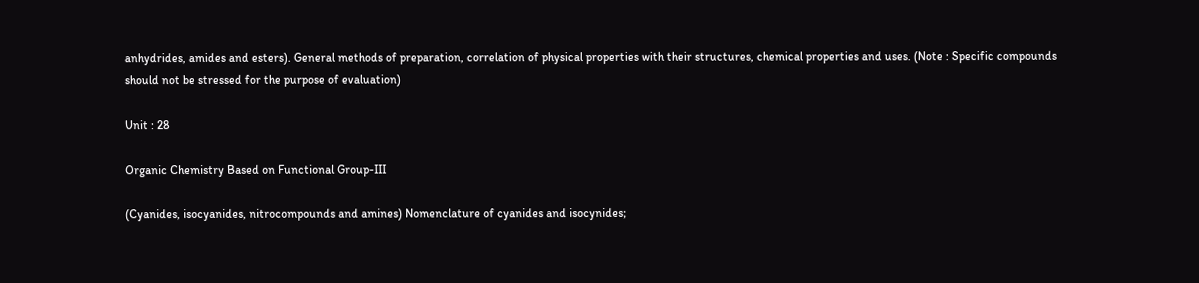anhydrides, amides and esters). General methods of preparation, correlation of physical properties with their structures, chemical properties and uses. (Note : Specific compounds should not be stressed for the purpose of evaluation)

Unit : 28

Organic Chemistry Based on Functional Group-III

(Cyanides, isocyanides, nitrocompounds and amines) Nomenclature of cyanides and isocynides;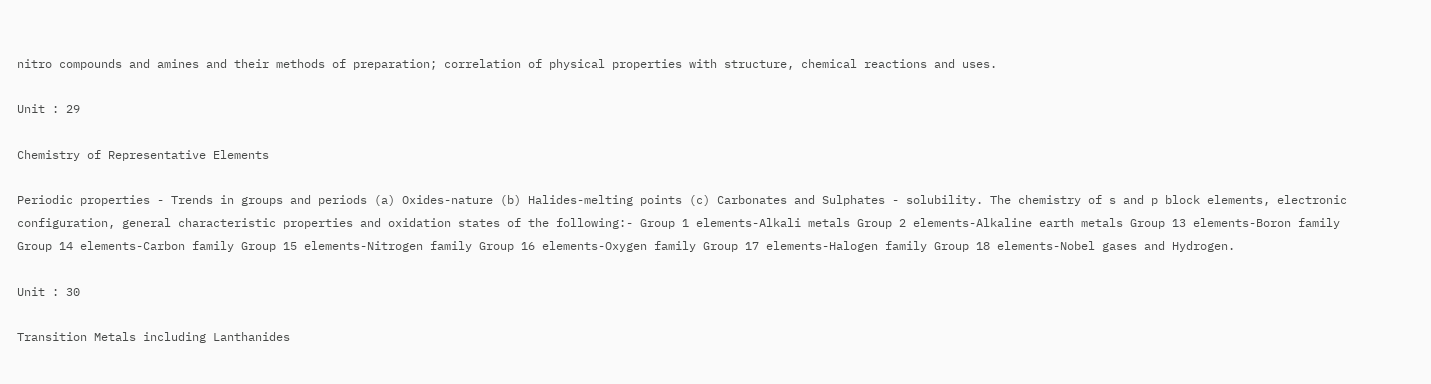nitro compounds and amines and their methods of preparation; correlation of physical properties with structure, chemical reactions and uses.

Unit : 29

Chemistry of Representative Elements

Periodic properties - Trends in groups and periods (a) Oxides-nature (b) Halides-melting points (c) Carbonates and Sulphates - solubility. The chemistry of s and p block elements, electronic configuration, general characteristic properties and oxidation states of the following:- Group 1 elements-Alkali metals Group 2 elements-Alkaline earth metals Group 13 elements-Boron family Group 14 elements-Carbon family Group 15 elements-Nitrogen family Group 16 elements-Oxygen family Group 17 elements-Halogen family Group 18 elements-Nobel gases and Hydrogen.

Unit : 30

Transition Metals including Lanthanides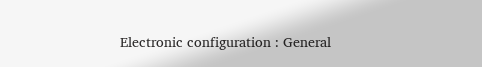Electronic configuration : General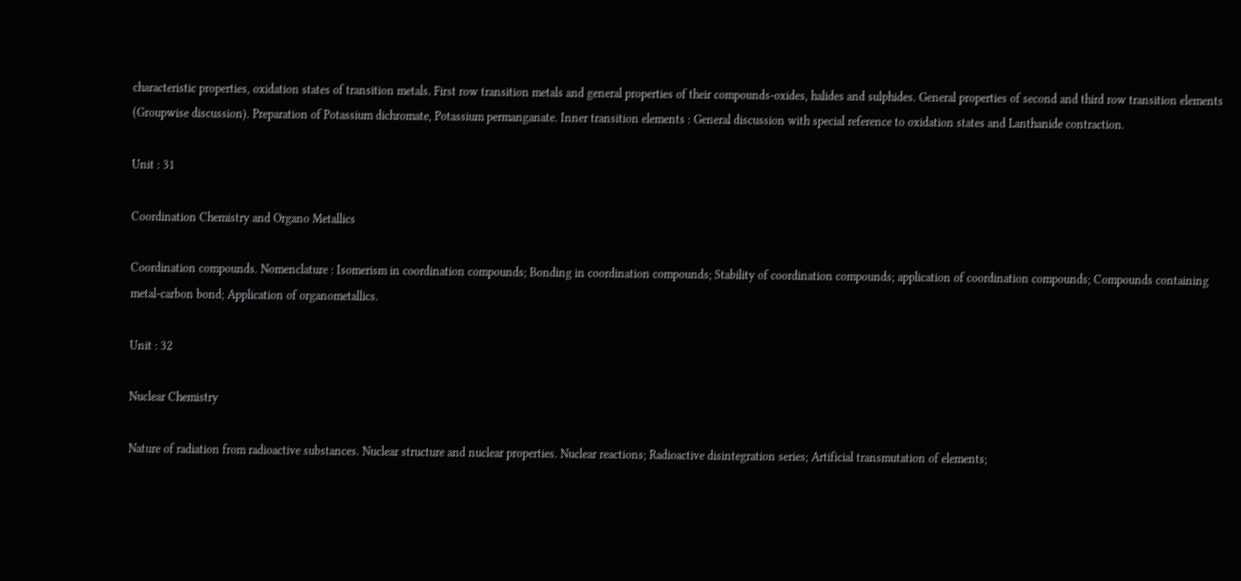characteristic properties, oxidation states of transition metals. First row transition metals and general properties of their compounds-oxides, halides and sulphides. General properties of second and third row transition elements (Groupwise discussion). Preparation of Potassium dichromate, Potassium permanganate. Inner transition elements : General discussion with special reference to oxidation states and Lanthanide contraction.

Unit : 31

Coordination Chemistry and Organo Metallics

Coordination compounds. Nomenclature : Isomerism in coordination compounds; Bonding in coordination compounds; Stability of coordination compounds; application of coordination compounds; Compounds containing metal-carbon bond; Application of organometallics.

Unit : 32

Nuclear Chemistry

Nature of radiation from radioactive substances. Nuclear structure and nuclear properties. Nuclear reactions; Radioactive disintegration series; Artificial transmutation of elements;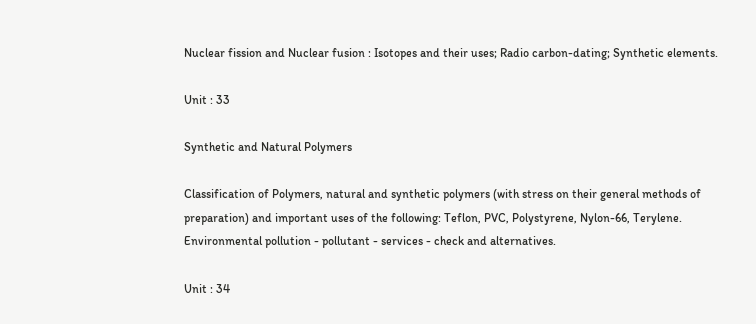Nuclear fission and Nuclear fusion : Isotopes and their uses; Radio carbon-dating; Synthetic elements.

Unit : 33

Synthetic and Natural Polymers

Classification of Polymers, natural and synthetic polymers (with stress on their general methods of preparation) and important uses of the following: Teflon, PVC, Polystyrene, Nylon-66, Terylene. Environmental pollution - pollutant - services - check and alternatives.

Unit : 34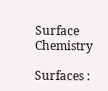Surface Chemistry

Surfaces :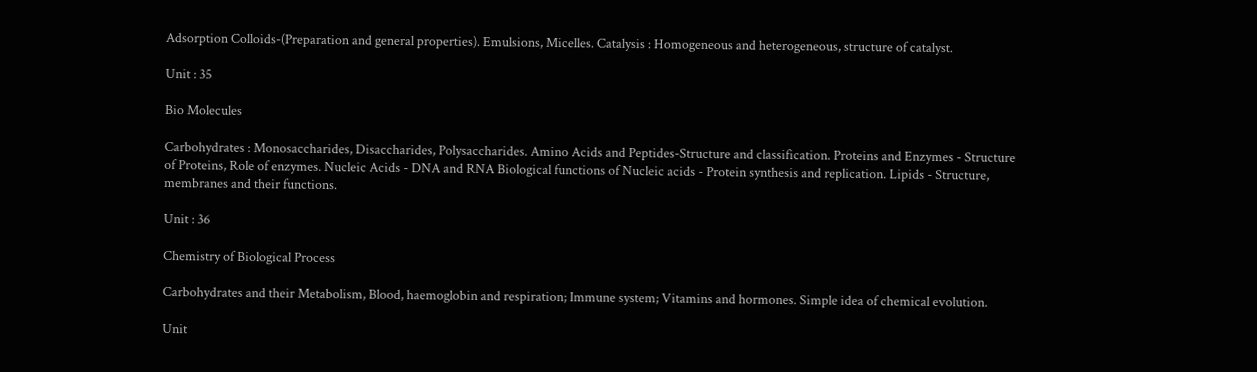Adsorption Colloids-(Preparation and general properties). Emulsions, Micelles. Catalysis : Homogeneous and heterogeneous, structure of catalyst.

Unit : 35

Bio Molecules

Carbohydrates : Monosaccharides, Disaccharides, Polysaccharides. Amino Acids and Peptides-Structure and classification. Proteins and Enzymes - Structure of Proteins, Role of enzymes. Nucleic Acids - DNA and RNA Biological functions of Nucleic acids - Protein synthesis and replication. Lipids - Structure, membranes and their functions.

Unit : 36

Chemistry of Biological Process

Carbohydrates and their Metabolism, Blood, haemoglobin and respiration; Immune system; Vitamins and hormones. Simple idea of chemical evolution.

Unit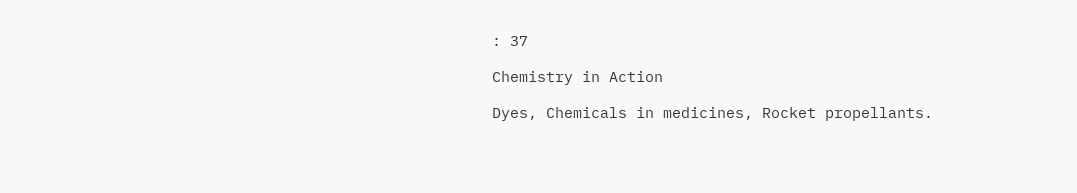: 37

Chemistry in Action

Dyes, Chemicals in medicines, Rocket propellants.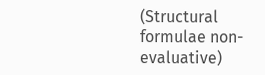(Structural formulae non-evaluative)